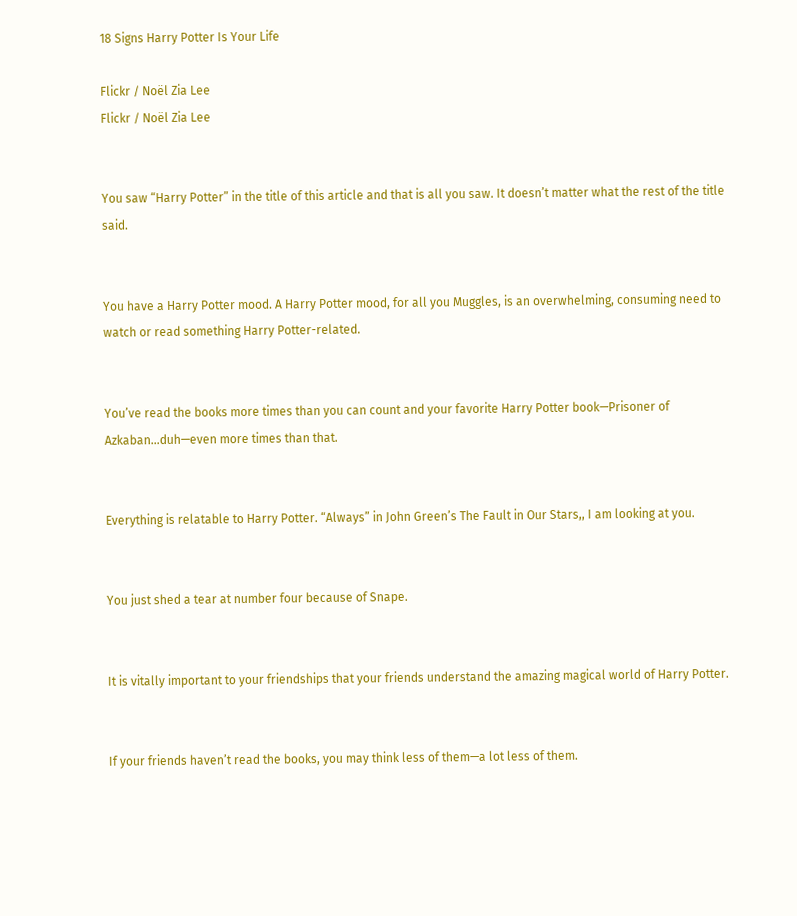18 Signs Harry Potter Is Your Life

Flickr / Noël Zia Lee
Flickr / Noël Zia Lee


You saw “Harry Potter” in the title of this article and that is all you saw. It doesn’t matter what the rest of the title said.


You have a Harry Potter mood. A Harry Potter mood, for all you Muggles, is an overwhelming, consuming need to watch or read something Harry Potter-related.


You’ve read the books more times than you can count and your favorite Harry Potter book—Prisoner of Azkaban…duh—even more times than that.


Everything is relatable to Harry Potter. “Always” in John Green’s The Fault in Our Stars,, I am looking at you.


You just shed a tear at number four because of Snape.


It is vitally important to your friendships that your friends understand the amazing magical world of Harry Potter.


If your friends haven’t read the books, you may think less of them—a lot less of them.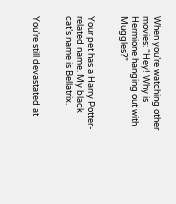When you’re watching other movies: “Hey! Why is Hermione hanging out with Muggles?”


Your pet has a Harry Potter-related name. My black cat’s name is Bellatrix.


You’re still devastated at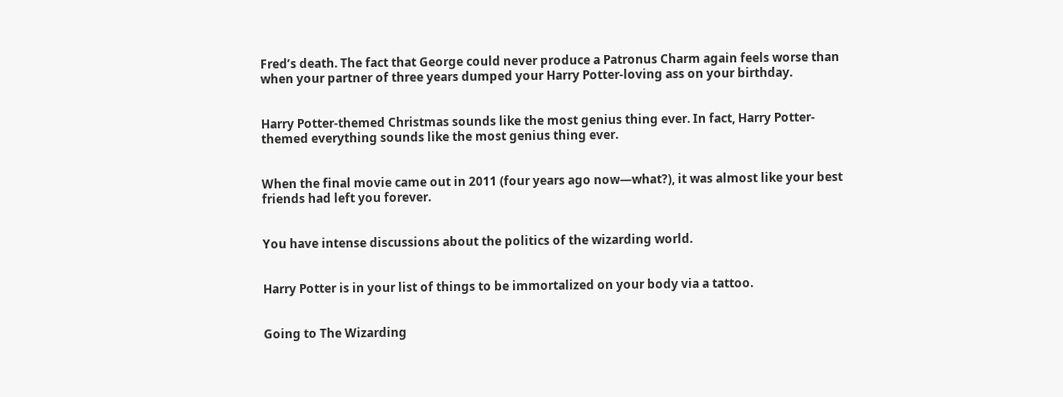Fred’s death. The fact that George could never produce a Patronus Charm again feels worse than when your partner of three years dumped your Harry Potter-loving ass on your birthday.


Harry Potter-themed Christmas sounds like the most genius thing ever. In fact, Harry Potter-themed everything sounds like the most genius thing ever.


When the final movie came out in 2011 (four years ago now—what?), it was almost like your best friends had left you forever.


You have intense discussions about the politics of the wizarding world.


Harry Potter is in your list of things to be immortalized on your body via a tattoo.


Going to The Wizarding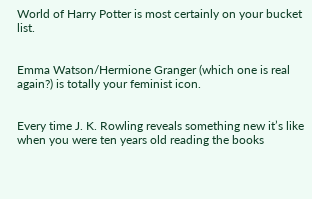World of Harry Potter is most certainly on your bucket list.


Emma Watson/Hermione Granger (which one is real again?) is totally your feminist icon.


Every time J. K. Rowling reveals something new it’s like when you were ten years old reading the books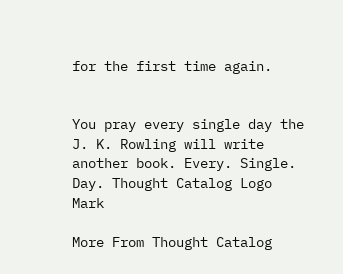for the first time again.


You pray every single day the J. K. Rowling will write another book. Every. Single. Day. Thought Catalog Logo Mark

More From Thought Catalog